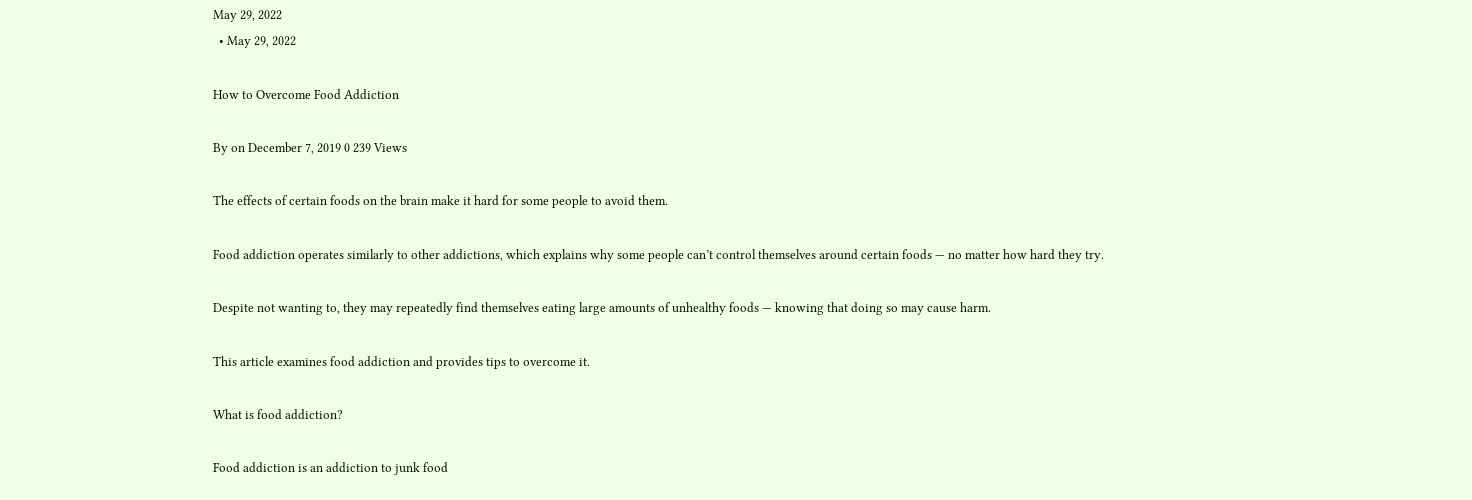May 29, 2022
  • May 29, 2022

How to Overcome Food Addiction

By on December 7, 2019 0 239 Views

The effects of certain foods on the brain make it hard for some people to avoid them.

Food addiction operates similarly to other addictions, which explains why some people can’t control themselves around certain foods — no matter how hard they try.

Despite not wanting to, they may repeatedly find themselves eating large amounts of unhealthy foods — knowing that doing so may cause harm.

This article examines food addiction and provides tips to overcome it.

What is food addiction?

Food addiction is an addiction to junk food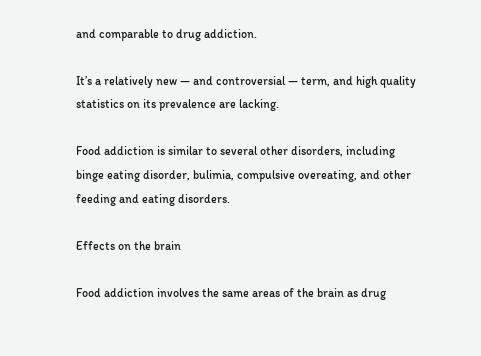and comparable to drug addiction.

It’s a relatively new — and controversial — term, and high quality statistics on its prevalence are lacking.

Food addiction is similar to several other disorders, including binge eating disorder, bulimia, compulsive overeating, and other feeding and eating disorders.

Effects on the brain

Food addiction involves the same areas of the brain as drug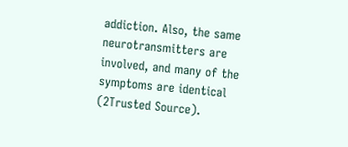addiction. Also, the same neurotransmitters are involved, and many of the symptoms are identical (2Trusted Source).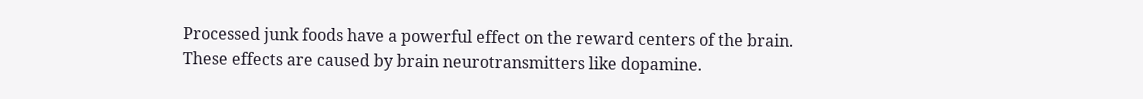Processed junk foods have a powerful effect on the reward centers of the brain. These effects are caused by brain neurotransmitters like dopamine.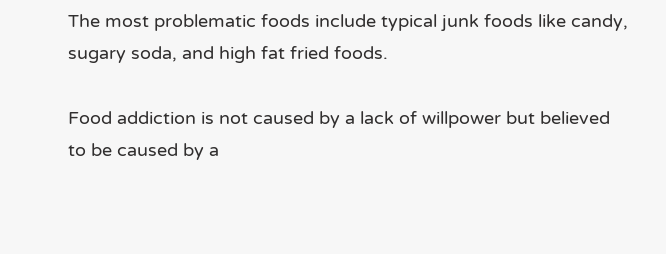The most problematic foods include typical junk foods like candy, sugary soda, and high fat fried foods.

Food addiction is not caused by a lack of willpower but believed to be caused by a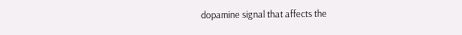dopamine signal that affects the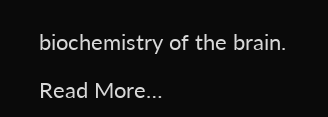biochemistry of the brain.

Read More…